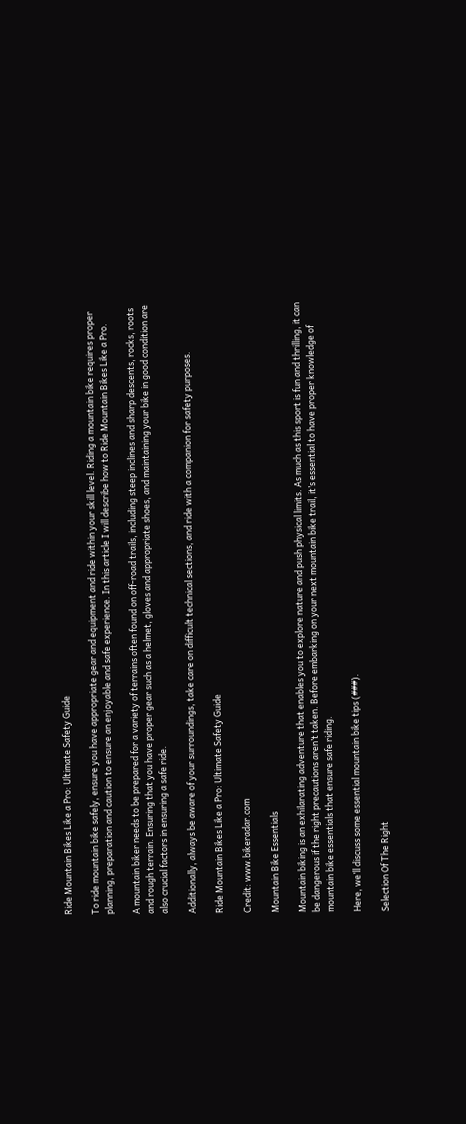Ride Mountain Bikes Like a Pro: Ultimate Safety Guide

To ride mountain bike safely, ensure you have appropriate gear and equipment and ride within your skill level. Riding a mountain bike requires proper planning, preparation and caution to ensure an enjoyable and safe experience. In this article I will describe how to Ride Mountain Bikes Like a Pro.

A mountain biker needs to be prepared for a variety of terrains often found on off-road trails, including steep inclines and sharp descents, rocks, roots and rough terrain. Ensuring that you have proper gear such as a helmet, gloves and appropriate shoes, and maintaining your bike in good condition are also crucial factors in ensuring a safe ride.

Additionally, always be aware of your surroundings, take care on difficult technical sections, and ride with a companion for safety purposes.

Ride Mountain Bikes Like a Pro: Ultimate Safety Guide

Credit: www.bikeradar.com

Mountain Bike Essentials

Mountain biking is an exhilarating adventure that enables you to explore nature and push physical limits. As much as this sport is fun and thrilling, it can be dangerous if the right precautions aren’t taken. Before embarking on your next mountain bike trail, it’s essential to have proper knowledge of mountain bike essentials that ensure safe riding.

Here, we’ll discuss some essential mountain bike tips (###).

Selection Of The Right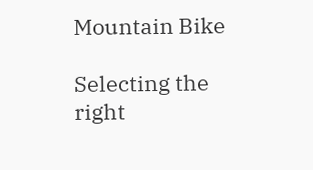Mountain Bike

Selecting the right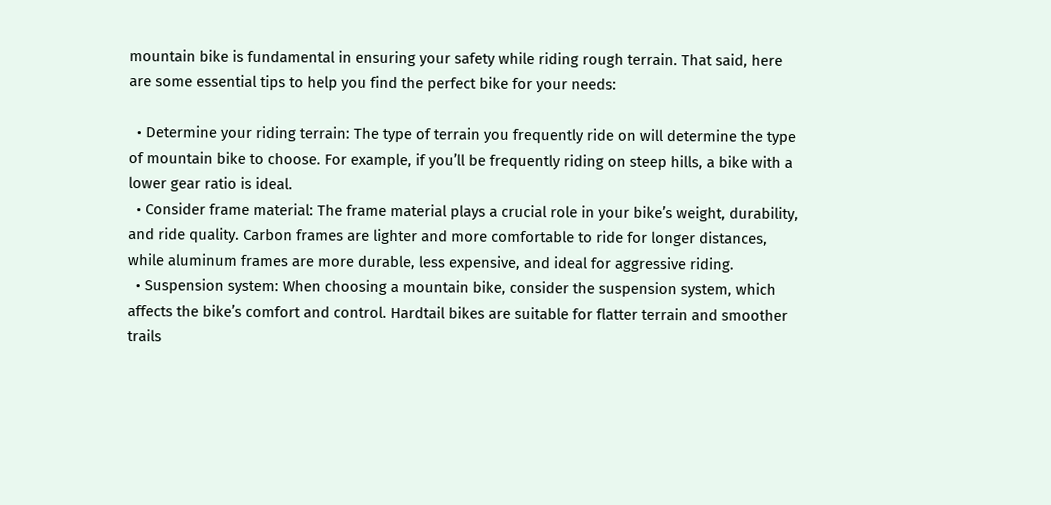mountain bike is fundamental in ensuring your safety while riding rough terrain. That said, here are some essential tips to help you find the perfect bike for your needs:

  • Determine your riding terrain: The type of terrain you frequently ride on will determine the type of mountain bike to choose. For example, if you’ll be frequently riding on steep hills, a bike with a lower gear ratio is ideal.
  • Consider frame material: The frame material plays a crucial role in your bike’s weight, durability, and ride quality. Carbon frames are lighter and more comfortable to ride for longer distances, while aluminum frames are more durable, less expensive, and ideal for aggressive riding.
  • Suspension system: When choosing a mountain bike, consider the suspension system, which affects the bike’s comfort and control. Hardtail bikes are suitable for flatter terrain and smoother trails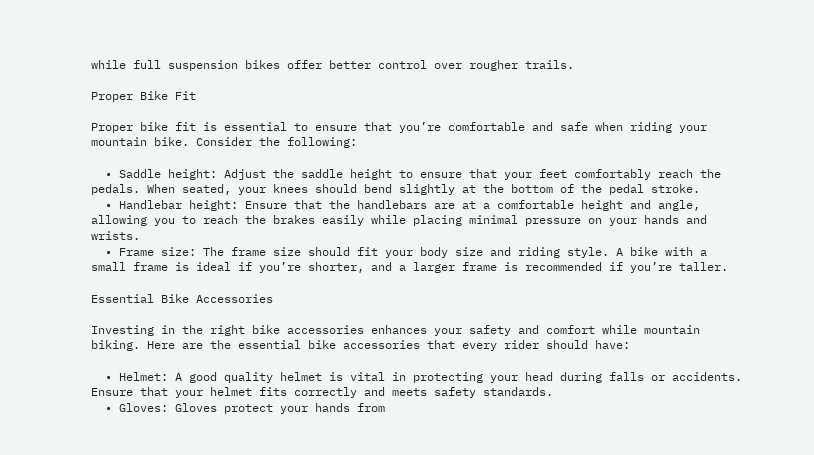while full suspension bikes offer better control over rougher trails.

Proper Bike Fit

Proper bike fit is essential to ensure that you’re comfortable and safe when riding your mountain bike. Consider the following:

  • Saddle height: Adjust the saddle height to ensure that your feet comfortably reach the pedals. When seated, your knees should bend slightly at the bottom of the pedal stroke.
  • Handlebar height: Ensure that the handlebars are at a comfortable height and angle, allowing you to reach the brakes easily while placing minimal pressure on your hands and wrists.
  • Frame size: The frame size should fit your body size and riding style. A bike with a small frame is ideal if you’re shorter, and a larger frame is recommended if you’re taller.

Essential Bike Accessories

Investing in the right bike accessories enhances your safety and comfort while mountain biking. Here are the essential bike accessories that every rider should have:

  • Helmet: A good quality helmet is vital in protecting your head during falls or accidents. Ensure that your helmet fits correctly and meets safety standards.
  • Gloves: Gloves protect your hands from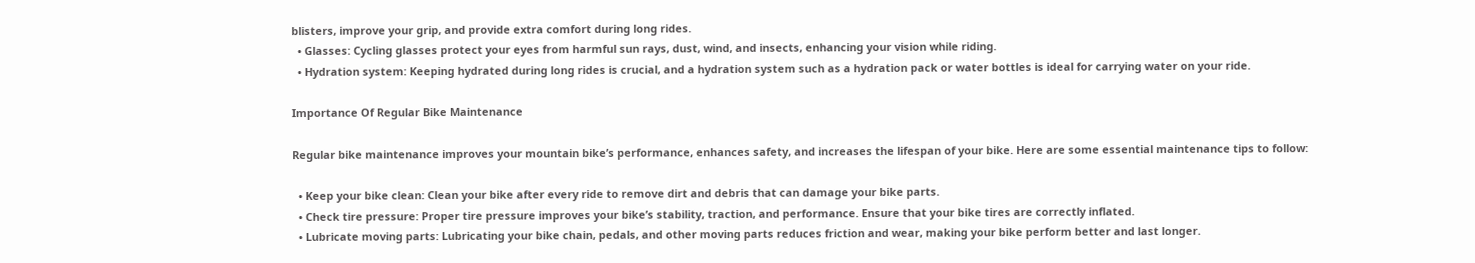blisters, improve your grip, and provide extra comfort during long rides.
  • Glasses: Cycling glasses protect your eyes from harmful sun rays, dust, wind, and insects, enhancing your vision while riding.
  • Hydration system: Keeping hydrated during long rides is crucial, and a hydration system such as a hydration pack or water bottles is ideal for carrying water on your ride.

Importance Of Regular Bike Maintenance

Regular bike maintenance improves your mountain bike’s performance, enhances safety, and increases the lifespan of your bike. Here are some essential maintenance tips to follow:

  • Keep your bike clean: Clean your bike after every ride to remove dirt and debris that can damage your bike parts.
  • Check tire pressure: Proper tire pressure improves your bike’s stability, traction, and performance. Ensure that your bike tires are correctly inflated.
  • Lubricate moving parts: Lubricating your bike chain, pedals, and other moving parts reduces friction and wear, making your bike perform better and last longer.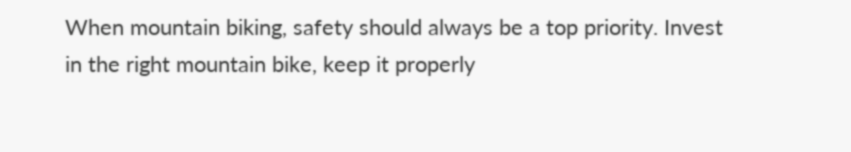When mountain biking, safety should always be a top priority. Invest in the right mountain bike, keep it properly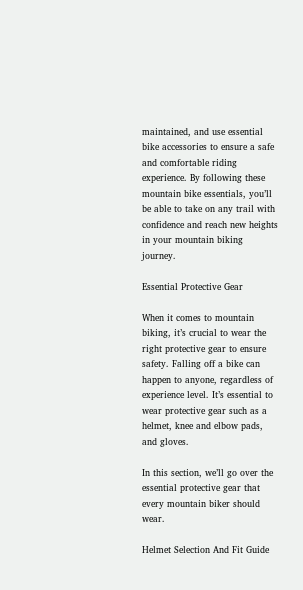maintained, and use essential bike accessories to ensure a safe and comfortable riding experience. By following these mountain bike essentials, you’ll be able to take on any trail with confidence and reach new heights in your mountain biking journey.

Essential Protective Gear

When it comes to mountain biking, it’s crucial to wear the right protective gear to ensure safety. Falling off a bike can happen to anyone, regardless of experience level. It’s essential to wear protective gear such as a helmet, knee and elbow pads, and gloves.

In this section, we’ll go over the essential protective gear that every mountain biker should wear.

Helmet Selection And Fit Guide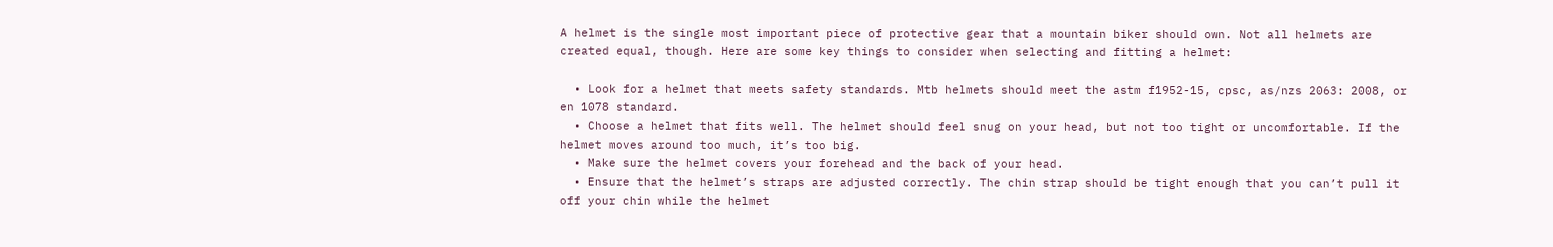A helmet is the single most important piece of protective gear that a mountain biker should own. Not all helmets are created equal, though. Here are some key things to consider when selecting and fitting a helmet:

  • Look for a helmet that meets safety standards. Mtb helmets should meet the astm f1952-15, cpsc, as/nzs 2063: 2008, or en 1078 standard.
  • Choose a helmet that fits well. The helmet should feel snug on your head, but not too tight or uncomfortable. If the helmet moves around too much, it’s too big.
  • Make sure the helmet covers your forehead and the back of your head.
  • Ensure that the helmet’s straps are adjusted correctly. The chin strap should be tight enough that you can’t pull it off your chin while the helmet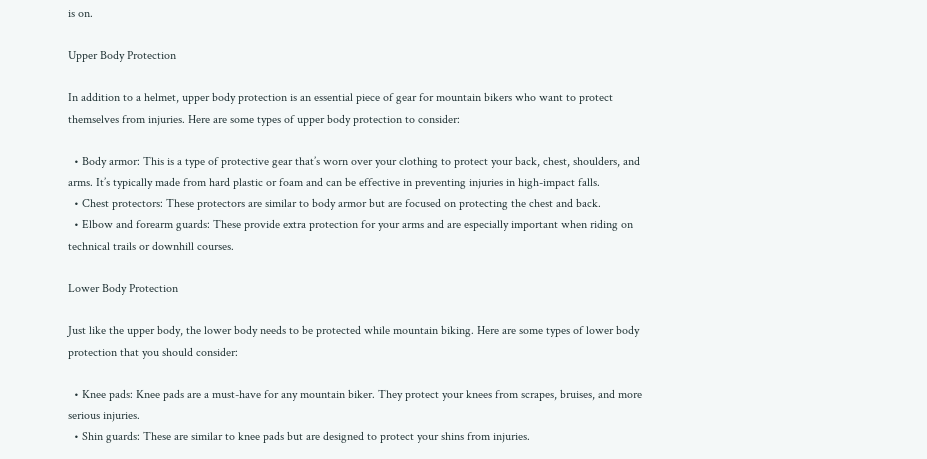is on.

Upper Body Protection

In addition to a helmet, upper body protection is an essential piece of gear for mountain bikers who want to protect themselves from injuries. Here are some types of upper body protection to consider:

  • Body armor: This is a type of protective gear that’s worn over your clothing to protect your back, chest, shoulders, and arms. It’s typically made from hard plastic or foam and can be effective in preventing injuries in high-impact falls.
  • Chest protectors: These protectors are similar to body armor but are focused on protecting the chest and back.
  • Elbow and forearm guards: These provide extra protection for your arms and are especially important when riding on technical trails or downhill courses.

Lower Body Protection

Just like the upper body, the lower body needs to be protected while mountain biking. Here are some types of lower body protection that you should consider:

  • Knee pads: Knee pads are a must-have for any mountain biker. They protect your knees from scrapes, bruises, and more serious injuries.
  • Shin guards: These are similar to knee pads but are designed to protect your shins from injuries.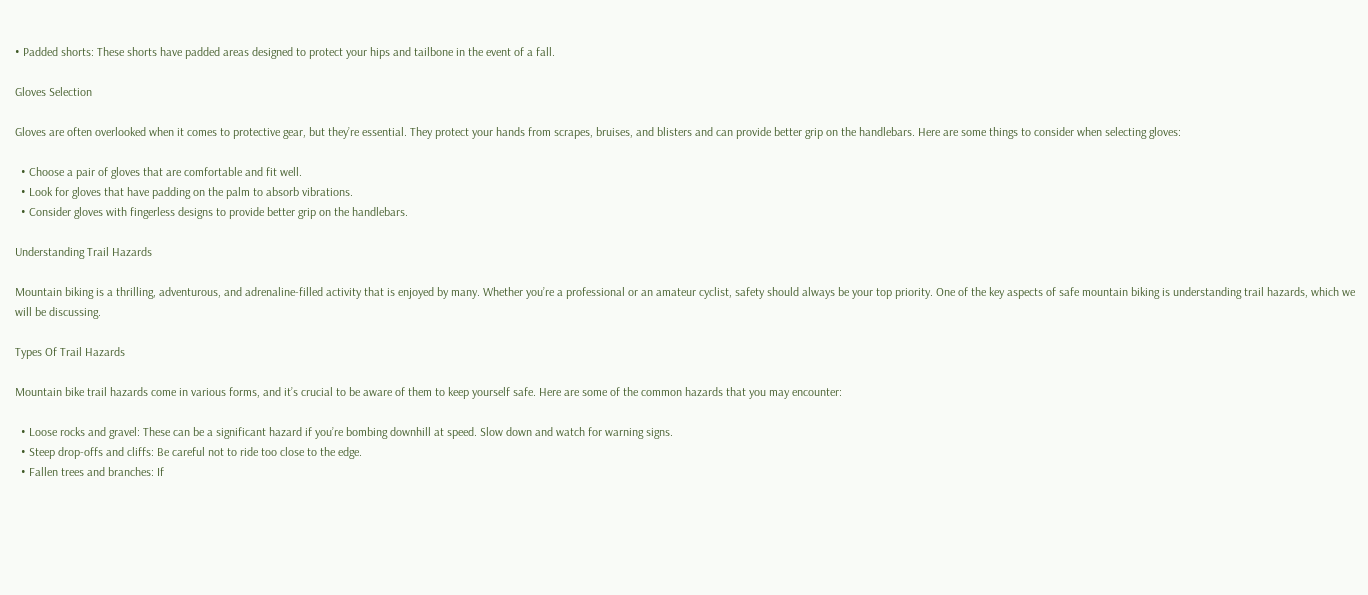• Padded shorts: These shorts have padded areas designed to protect your hips and tailbone in the event of a fall.

Gloves Selection

Gloves are often overlooked when it comes to protective gear, but they’re essential. They protect your hands from scrapes, bruises, and blisters and can provide better grip on the handlebars. Here are some things to consider when selecting gloves:

  • Choose a pair of gloves that are comfortable and fit well.
  • Look for gloves that have padding on the palm to absorb vibrations.
  • Consider gloves with fingerless designs to provide better grip on the handlebars.

Understanding Trail Hazards

Mountain biking is a thrilling, adventurous, and adrenaline-filled activity that is enjoyed by many. Whether you’re a professional or an amateur cyclist, safety should always be your top priority. One of the key aspects of safe mountain biking is understanding trail hazards, which we will be discussing.

Types Of Trail Hazards

Mountain bike trail hazards come in various forms, and it’s crucial to be aware of them to keep yourself safe. Here are some of the common hazards that you may encounter:

  • Loose rocks and gravel: These can be a significant hazard if you’re bombing downhill at speed. Slow down and watch for warning signs.
  • Steep drop-offs and cliffs: Be careful not to ride too close to the edge.
  • Fallen trees and branches: If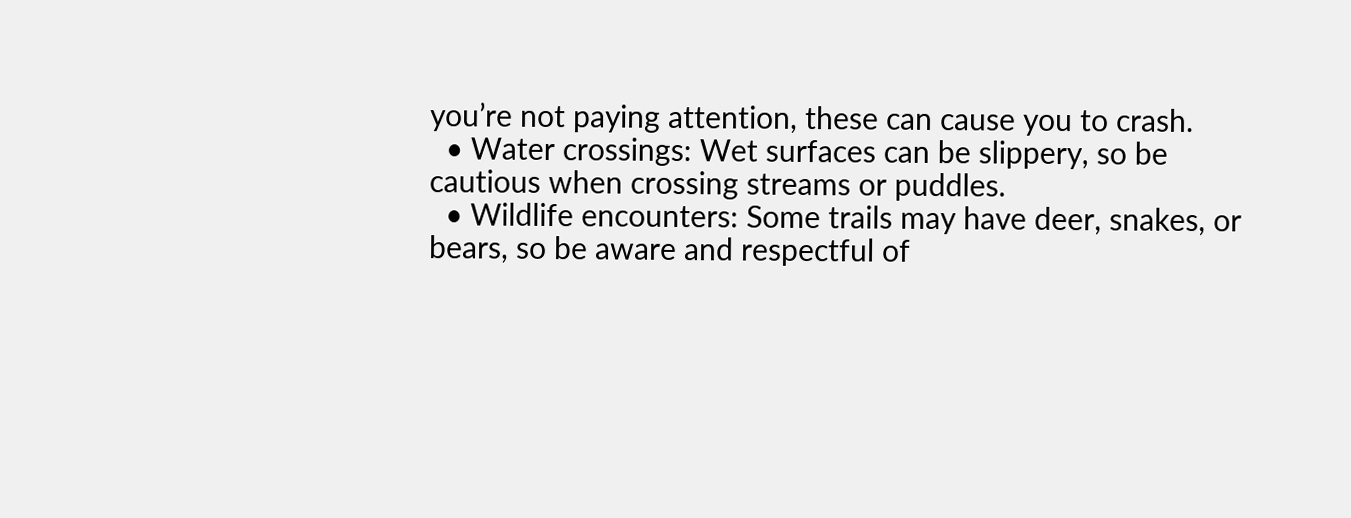you’re not paying attention, these can cause you to crash.
  • Water crossings: Wet surfaces can be slippery, so be cautious when crossing streams or puddles.
  • Wildlife encounters: Some trails may have deer, snakes, or bears, so be aware and respectful of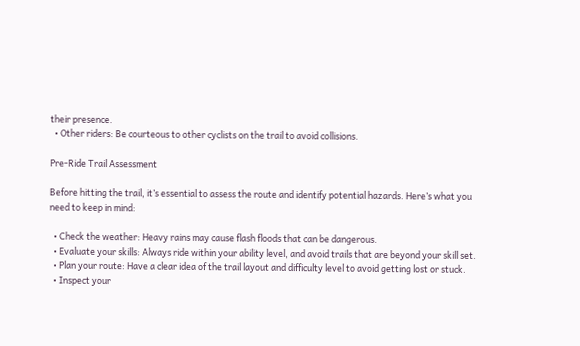their presence.
  • Other riders: Be courteous to other cyclists on the trail to avoid collisions.

Pre-Ride Trail Assessment

Before hitting the trail, it’s essential to assess the route and identify potential hazards. Here’s what you need to keep in mind:

  • Check the weather: Heavy rains may cause flash floods that can be dangerous.
  • Evaluate your skills: Always ride within your ability level, and avoid trails that are beyond your skill set.
  • Plan your route: Have a clear idea of the trail layout and difficulty level to avoid getting lost or stuck.
  • Inspect your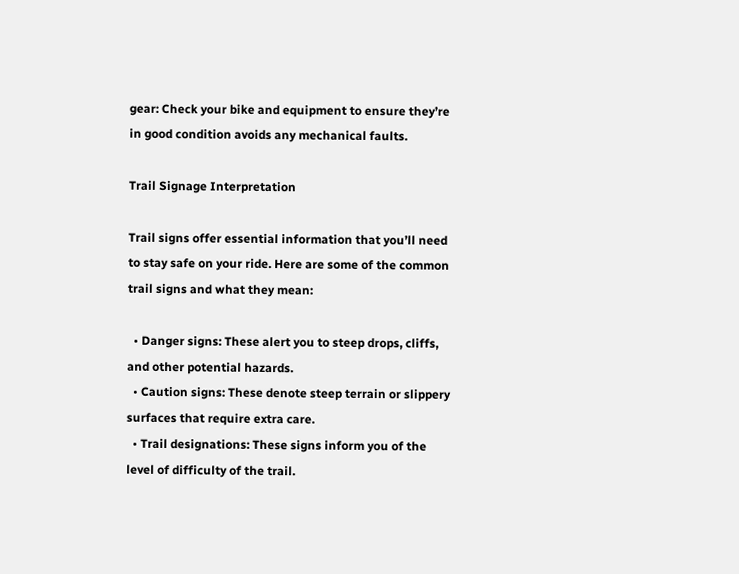gear: Check your bike and equipment to ensure they’re in good condition avoids any mechanical faults.

Trail Signage Interpretation

Trail signs offer essential information that you’ll need to stay safe on your ride. Here are some of the common trail signs and what they mean:

  • Danger signs: These alert you to steep drops, cliffs, and other potential hazards.
  • Caution signs: These denote steep terrain or slippery surfaces that require extra care.
  • Trail designations: These signs inform you of the level of difficulty of the trail.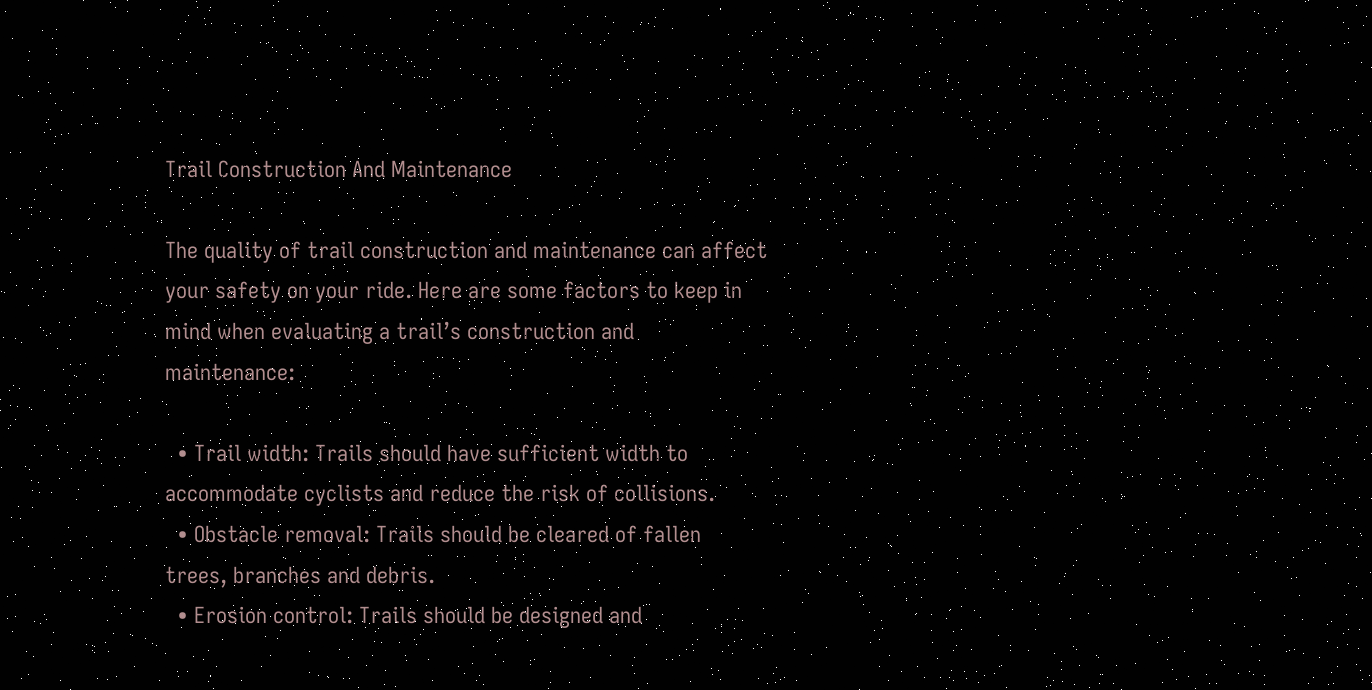Trail Construction And Maintenance

The quality of trail construction and maintenance can affect your safety on your ride. Here are some factors to keep in mind when evaluating a trail’s construction and maintenance:

  • Trail width: Trails should have sufficient width to accommodate cyclists and reduce the risk of collisions.
  • Obstacle removal: Trails should be cleared of fallen trees, branches and debris.
  • Erosion control: Trails should be designed and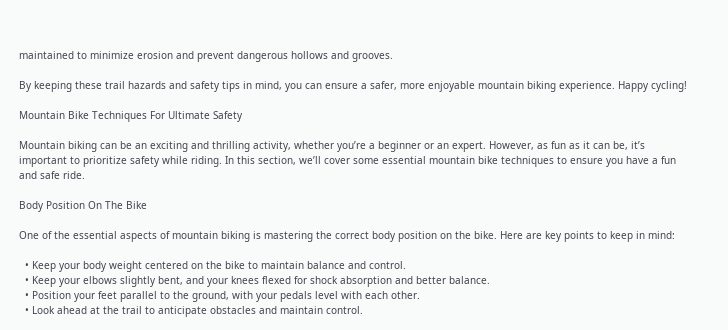maintained to minimize erosion and prevent dangerous hollows and grooves.

By keeping these trail hazards and safety tips in mind, you can ensure a safer, more enjoyable mountain biking experience. Happy cycling!

Mountain Bike Techniques For Ultimate Safety

Mountain biking can be an exciting and thrilling activity, whether you’re a beginner or an expert. However, as fun as it can be, it’s important to prioritize safety while riding. In this section, we’ll cover some essential mountain bike techniques to ensure you have a fun and safe ride.

Body Position On The Bike

One of the essential aspects of mountain biking is mastering the correct body position on the bike. Here are key points to keep in mind:

  • Keep your body weight centered on the bike to maintain balance and control.
  • Keep your elbows slightly bent, and your knees flexed for shock absorption and better balance.
  • Position your feet parallel to the ground, with your pedals level with each other.
  • Look ahead at the trail to anticipate obstacles and maintain control.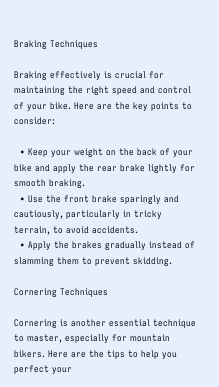Braking Techniques

Braking effectively is crucial for maintaining the right speed and control of your bike. Here are the key points to consider:

  • Keep your weight on the back of your bike and apply the rear brake lightly for smooth braking.
  • Use the front brake sparingly and cautiously, particularly in tricky terrain, to avoid accidents.
  • Apply the brakes gradually instead of slamming them to prevent skidding.

Cornering Techniques

Cornering is another essential technique to master, especially for mountain bikers. Here are the tips to help you perfect your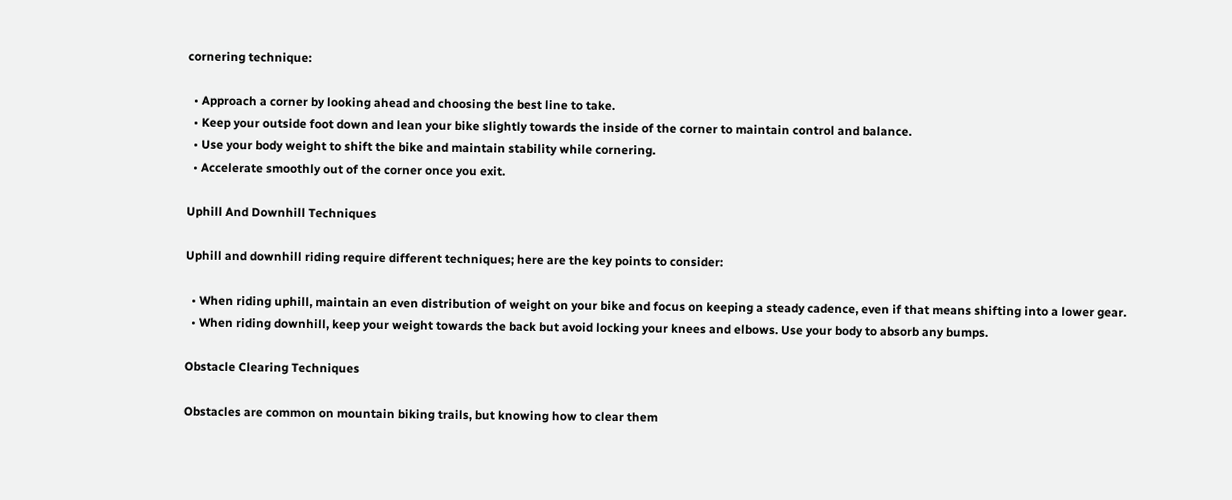cornering technique:

  • Approach a corner by looking ahead and choosing the best line to take.
  • Keep your outside foot down and lean your bike slightly towards the inside of the corner to maintain control and balance.
  • Use your body weight to shift the bike and maintain stability while cornering.
  • Accelerate smoothly out of the corner once you exit.

Uphill And Downhill Techniques

Uphill and downhill riding require different techniques; here are the key points to consider:

  • When riding uphill, maintain an even distribution of weight on your bike and focus on keeping a steady cadence, even if that means shifting into a lower gear.
  • When riding downhill, keep your weight towards the back but avoid locking your knees and elbows. Use your body to absorb any bumps.

Obstacle Clearing Techniques

Obstacles are common on mountain biking trails, but knowing how to clear them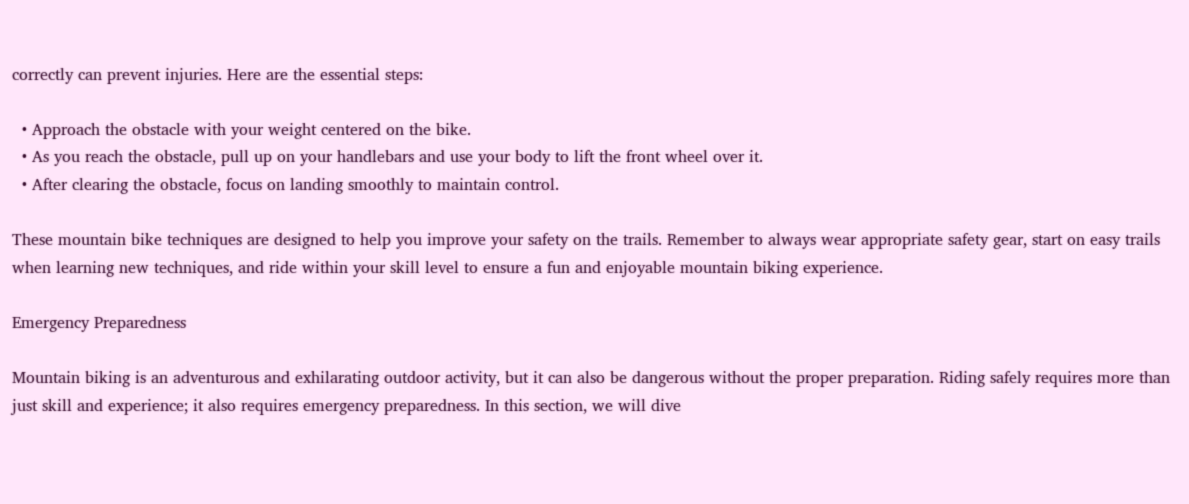correctly can prevent injuries. Here are the essential steps:

  • Approach the obstacle with your weight centered on the bike.
  • As you reach the obstacle, pull up on your handlebars and use your body to lift the front wheel over it.
  • After clearing the obstacle, focus on landing smoothly to maintain control.

These mountain bike techniques are designed to help you improve your safety on the trails. Remember to always wear appropriate safety gear, start on easy trails when learning new techniques, and ride within your skill level to ensure a fun and enjoyable mountain biking experience.

Emergency Preparedness

Mountain biking is an adventurous and exhilarating outdoor activity, but it can also be dangerous without the proper preparation. Riding safely requires more than just skill and experience; it also requires emergency preparedness. In this section, we will dive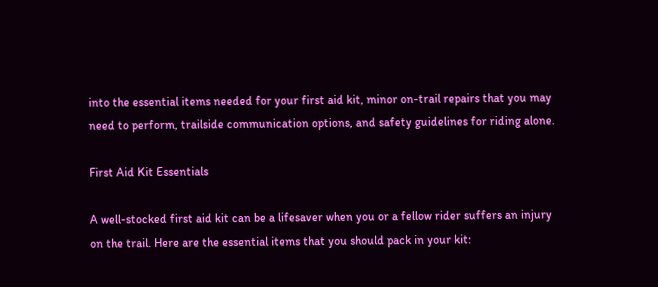into the essential items needed for your first aid kit, minor on-trail repairs that you may need to perform, trailside communication options, and safety guidelines for riding alone.

First Aid Kit Essentials

A well-stocked first aid kit can be a lifesaver when you or a fellow rider suffers an injury on the trail. Here are the essential items that you should pack in your kit: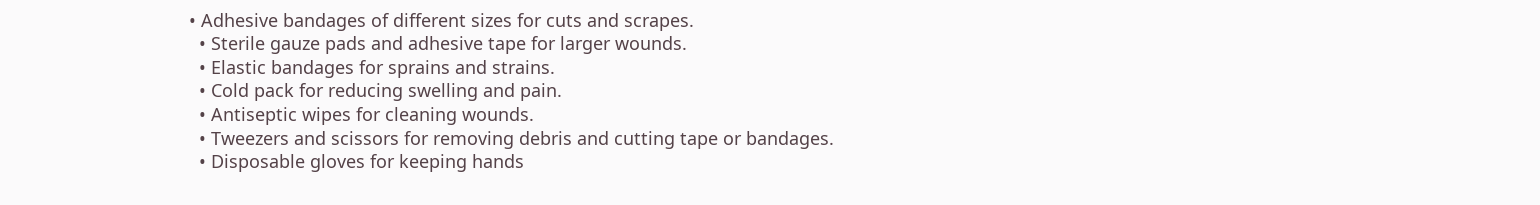• Adhesive bandages of different sizes for cuts and scrapes.
  • Sterile gauze pads and adhesive tape for larger wounds.
  • Elastic bandages for sprains and strains.
  • Cold pack for reducing swelling and pain.
  • Antiseptic wipes for cleaning wounds.
  • Tweezers and scissors for removing debris and cutting tape or bandages.
  • Disposable gloves for keeping hands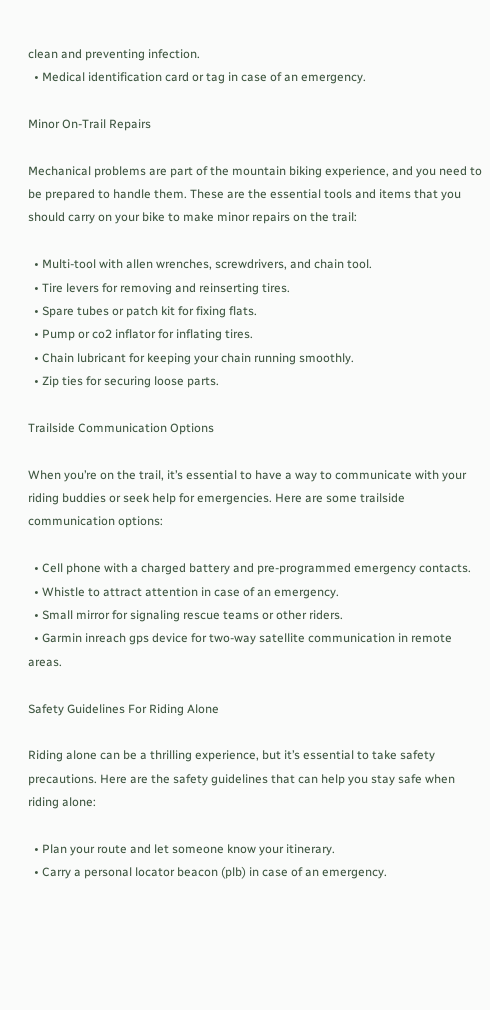clean and preventing infection.
  • Medical identification card or tag in case of an emergency.

Minor On-Trail Repairs

Mechanical problems are part of the mountain biking experience, and you need to be prepared to handle them. These are the essential tools and items that you should carry on your bike to make minor repairs on the trail:

  • Multi-tool with allen wrenches, screwdrivers, and chain tool.
  • Tire levers for removing and reinserting tires.
  • Spare tubes or patch kit for fixing flats.
  • Pump or co2 inflator for inflating tires.
  • Chain lubricant for keeping your chain running smoothly.
  • Zip ties for securing loose parts.

Trailside Communication Options

When you’re on the trail, it’s essential to have a way to communicate with your riding buddies or seek help for emergencies. Here are some trailside communication options:

  • Cell phone with a charged battery and pre-programmed emergency contacts.
  • Whistle to attract attention in case of an emergency.
  • Small mirror for signaling rescue teams or other riders.
  • Garmin inreach gps device for two-way satellite communication in remote areas.

Safety Guidelines For Riding Alone

Riding alone can be a thrilling experience, but it’s essential to take safety precautions. Here are the safety guidelines that can help you stay safe when riding alone:

  • Plan your route and let someone know your itinerary.
  • Carry a personal locator beacon (plb) in case of an emergency.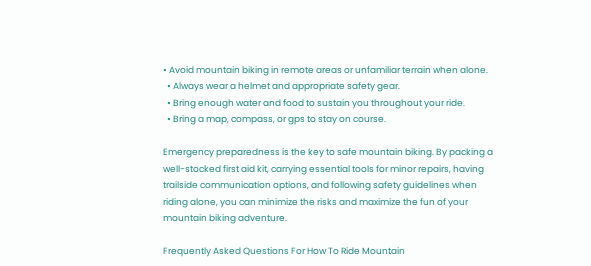• Avoid mountain biking in remote areas or unfamiliar terrain when alone.
  • Always wear a helmet and appropriate safety gear.
  • Bring enough water and food to sustain you throughout your ride.
  • Bring a map, compass, or gps to stay on course.

Emergency preparedness is the key to safe mountain biking. By packing a well-stocked first aid kit, carrying essential tools for minor repairs, having trailside communication options, and following safety guidelines when riding alone, you can minimize the risks and maximize the fun of your mountain biking adventure.

Frequently Asked Questions For How To Ride Mountain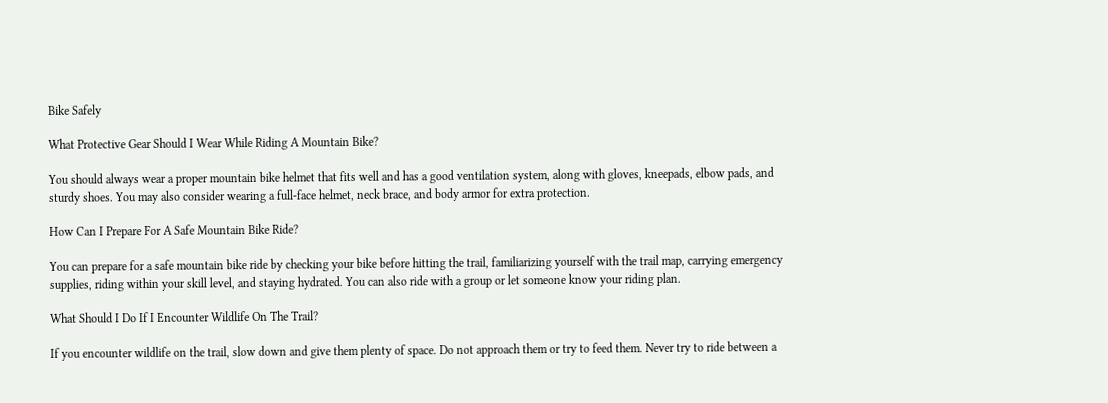Bike Safely

What Protective Gear Should I Wear While Riding A Mountain Bike?

You should always wear a proper mountain bike helmet that fits well and has a good ventilation system, along with gloves, kneepads, elbow pads, and sturdy shoes. You may also consider wearing a full-face helmet, neck brace, and body armor for extra protection.

How Can I Prepare For A Safe Mountain Bike Ride?

You can prepare for a safe mountain bike ride by checking your bike before hitting the trail, familiarizing yourself with the trail map, carrying emergency supplies, riding within your skill level, and staying hydrated. You can also ride with a group or let someone know your riding plan.

What Should I Do If I Encounter Wildlife On The Trail?

If you encounter wildlife on the trail, slow down and give them plenty of space. Do not approach them or try to feed them. Never try to ride between a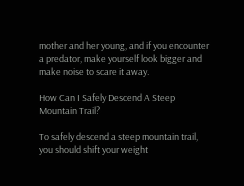mother and her young, and if you encounter a predator, make yourself look bigger and make noise to scare it away.

How Can I Safely Descend A Steep Mountain Trail?

To safely descend a steep mountain trail, you should shift your weight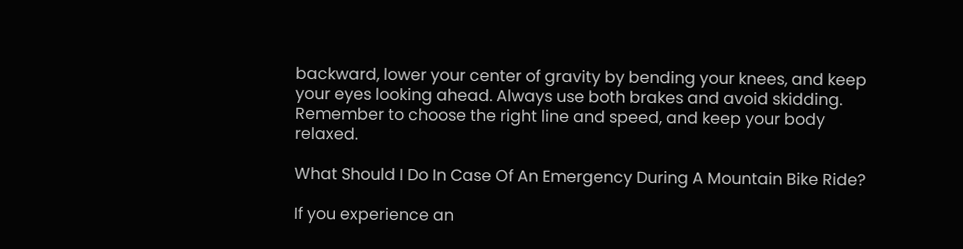backward, lower your center of gravity by bending your knees, and keep your eyes looking ahead. Always use both brakes and avoid skidding. Remember to choose the right line and speed, and keep your body relaxed.

What Should I Do In Case Of An Emergency During A Mountain Bike Ride?

If you experience an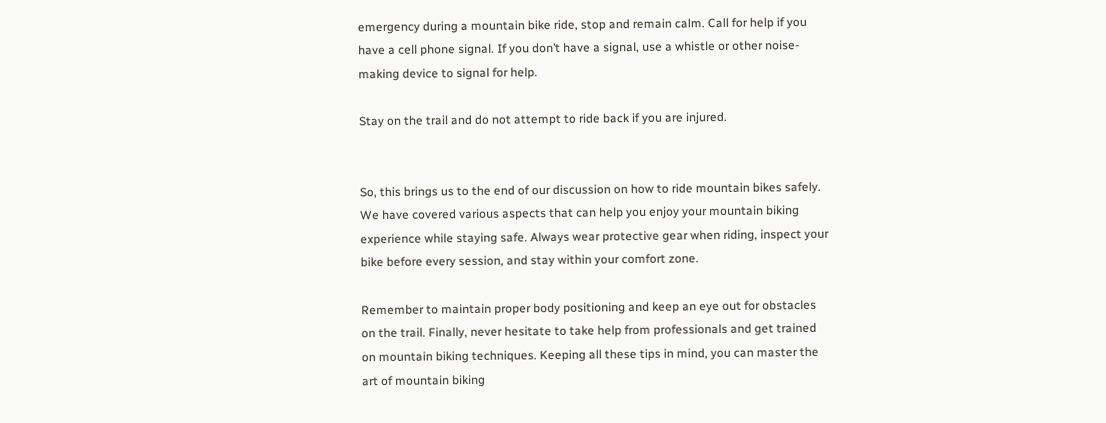emergency during a mountain bike ride, stop and remain calm. Call for help if you have a cell phone signal. If you don’t have a signal, use a whistle or other noise-making device to signal for help.

Stay on the trail and do not attempt to ride back if you are injured.


So, this brings us to the end of our discussion on how to ride mountain bikes safely. We have covered various aspects that can help you enjoy your mountain biking experience while staying safe. Always wear protective gear when riding, inspect your bike before every session, and stay within your comfort zone.

Remember to maintain proper body positioning and keep an eye out for obstacles on the trail. Finally, never hesitate to take help from professionals and get trained on mountain biking techniques. Keeping all these tips in mind, you can master the art of mountain biking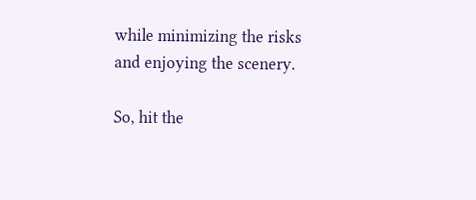while minimizing the risks and enjoying the scenery.

So, hit the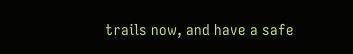trails now, and have a safe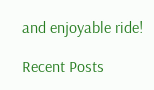and enjoyable ride!

Recent Posts